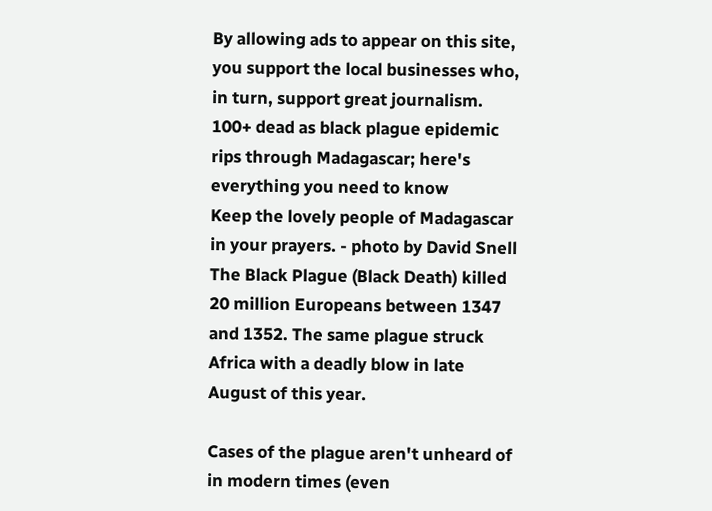By allowing ads to appear on this site, you support the local businesses who, in turn, support great journalism.
100+ dead as black plague epidemic rips through Madagascar; here's everything you need to know
Keep the lovely people of Madagascar in your prayers. - photo by David Snell
The Black Plague (Black Death) killed 20 million Europeans between 1347 and 1352. The same plague struck Africa with a deadly blow in late August of this year.

Cases of the plague aren't unheard of in modern times (even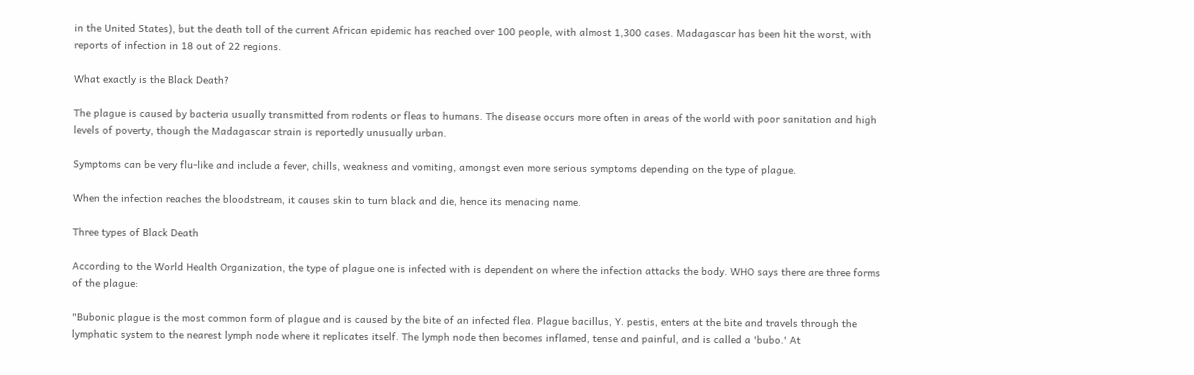in the United States), but the death toll of the current African epidemic has reached over 100 people, with almost 1,300 cases. Madagascar has been hit the worst, with reports of infection in 18 out of 22 regions.

What exactly is the Black Death?

The plague is caused by bacteria usually transmitted from rodents or fleas to humans. The disease occurs more often in areas of the world with poor sanitation and high levels of poverty, though the Madagascar strain is reportedly unusually urban.

Symptoms can be very flu-like and include a fever, chills, weakness and vomiting, amongst even more serious symptoms depending on the type of plague.

When the infection reaches the bloodstream, it causes skin to turn black and die, hence its menacing name.

Three types of Black Death

According to the World Health Organization, the type of plague one is infected with is dependent on where the infection attacks the body. WHO says there are three forms of the plague:

"Bubonic plague is the most common form of plague and is caused by the bite of an infected flea. Plague bacillus, Y. pestis, enters at the bite and travels through the lymphatic system to the nearest lymph node where it replicates itself. The lymph node then becomes inflamed, tense and painful, and is called a 'bubo.' At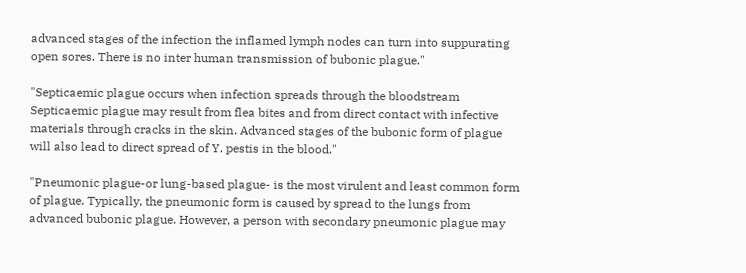advanced stages of the infection the inflamed lymph nodes can turn into suppurating open sores. There is no inter human transmission of bubonic plague."

"Septicaemic plague occurs when infection spreads through the bloodstream Septicaemic plague may result from flea bites and from direct contact with infective materials through cracks in the skin. Advanced stages of the bubonic form of plague will also lead to direct spread of Y. pestis in the blood."

"Pneumonic plague-or lung-based plague- is the most virulent and least common form of plague. Typically, the pneumonic form is caused by spread to the lungs from advanced bubonic plague. However, a person with secondary pneumonic plague may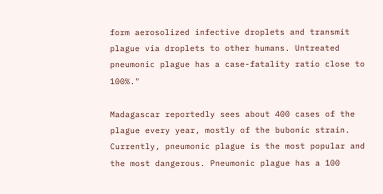form aerosolized infective droplets and transmit plague via droplets to other humans. Untreated pneumonic plague has a case-fatality ratio close to 100%."

Madagascar reportedly sees about 400 cases of the plague every year, mostly of the bubonic strain. Currently, pneumonic plague is the most popular and the most dangerous. Pneumonic plague has a 100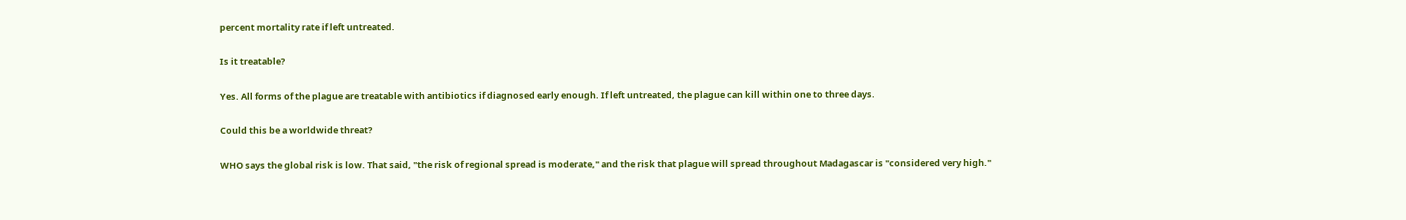percent mortality rate if left untreated.

Is it treatable?

Yes. All forms of the plague are treatable with antibiotics if diagnosed early enough. If left untreated, the plague can kill within one to three days.

Could this be a worldwide threat?

WHO says the global risk is low. That said, "the risk of regional spread is moderate," and the risk that plague will spread throughout Madagascar is "considered very high."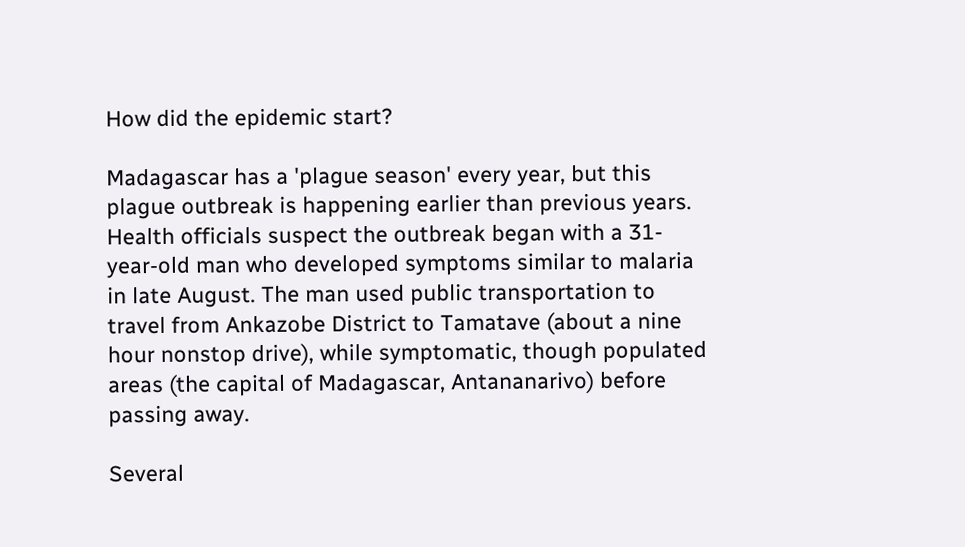How did the epidemic start?

Madagascar has a 'plague season' every year, but this plague outbreak is happening earlier than previous years. Health officials suspect the outbreak began with a 31-year-old man who developed symptoms similar to malaria in late August. The man used public transportation to travel from Ankazobe District to Tamatave (about a nine hour nonstop drive), while symptomatic, though populated areas (the capital of Madagascar, Antananarivo) before passing away.

Several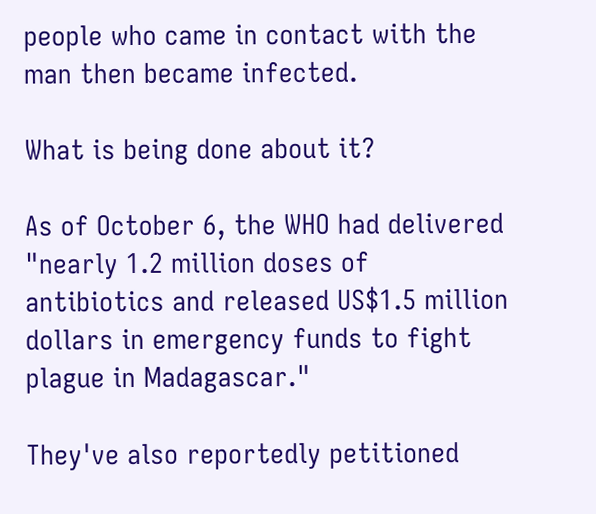people who came in contact with the man then became infected.

What is being done about it?

As of October 6, the WHO had delivered "nearly 1.2 million doses of antibiotics and released US$1.5 million dollars in emergency funds to fight plague in Madagascar."

They've also reportedly petitioned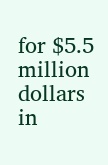for $5.5 million dollars in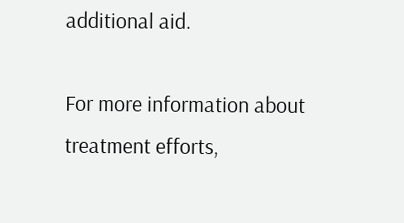additional aid.

For more information about treatment efforts,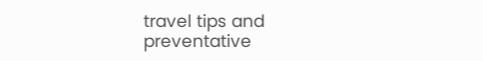travel tips and preventative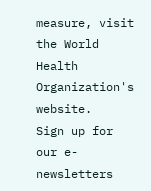measure, visit the World Health Organization's website.
Sign up for our e-newsletters